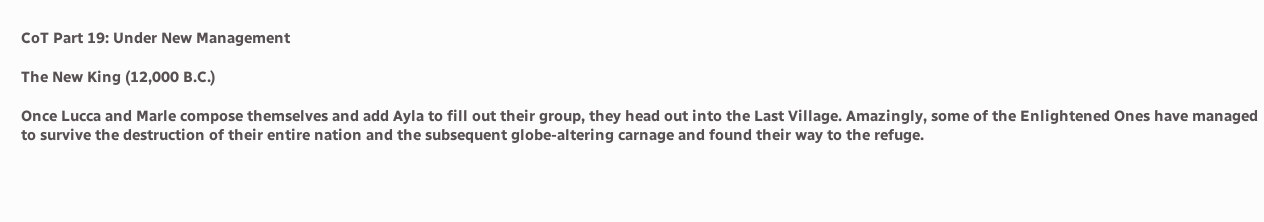CoT Part 19: Under New Management

The New King (12,000 B.C.)

Once Lucca and Marle compose themselves and add Ayla to fill out their group, they head out into the Last Village. Amazingly, some of the Enlightened Ones have managed to survive the destruction of their entire nation and the subsequent globe-altering carnage and found their way to the refuge.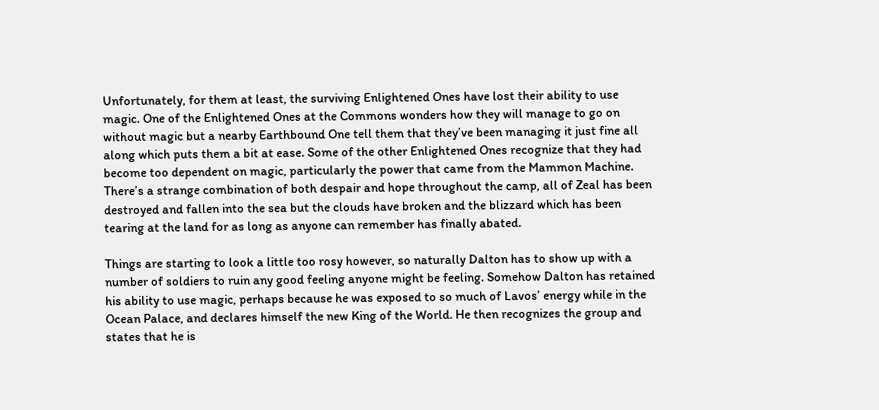Unfortunately, for them at least, the surviving Enlightened Ones have lost their ability to use magic. One of the Enlightened Ones at the Commons wonders how they will manage to go on without magic but a nearby Earthbound One tell them that they’ve been managing it just fine all along which puts them a bit at ease. Some of the other Enlightened Ones recognize that they had become too dependent on magic, particularly the power that came from the Mammon Machine. There’s a strange combination of both despair and hope throughout the camp, all of Zeal has been destroyed and fallen into the sea but the clouds have broken and the blizzard which has been tearing at the land for as long as anyone can remember has finally abated.

Things are starting to look a little too rosy however, so naturally Dalton has to show up with a number of soldiers to ruin any good feeling anyone might be feeling. Somehow Dalton has retained his ability to use magic, perhaps because he was exposed to so much of Lavos’ energy while in the Ocean Palace, and declares himself the new King of the World. He then recognizes the group and states that he is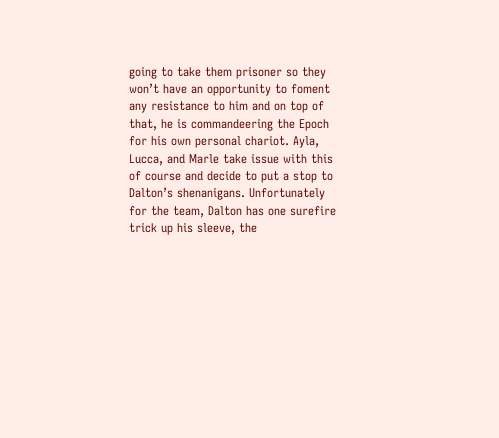going to take them prisoner so they won’t have an opportunity to foment any resistance to him and on top of that, he is commandeering the Epoch for his own personal chariot. Ayla, Lucca, and Marle take issue with this of course and decide to put a stop to Dalton’s shenanigans. Unfortunately for the team, Dalton has one surefire trick up his sleeve, the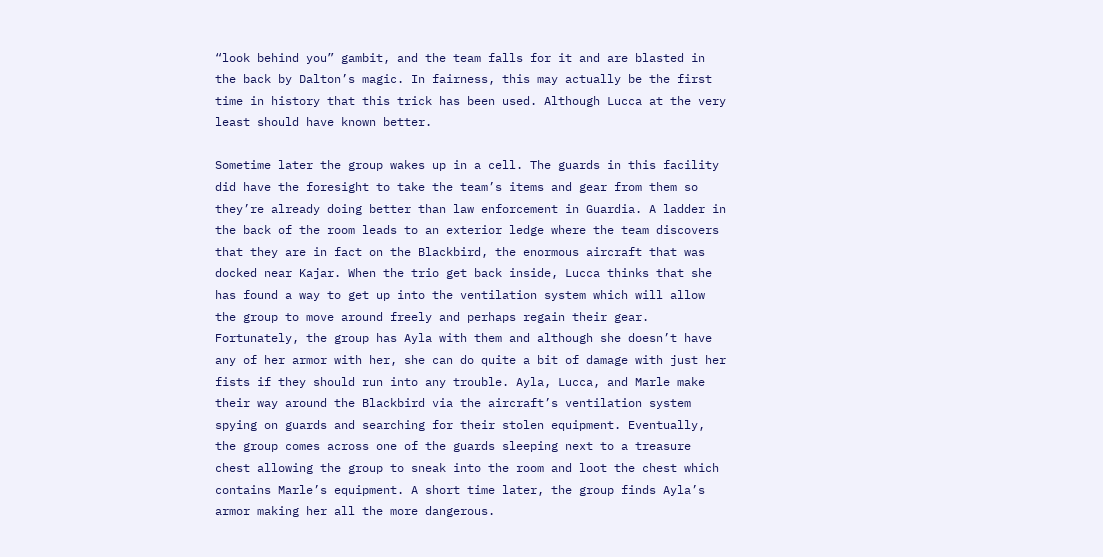“look behind you” gambit, and the team falls for it and are blasted in the back by Dalton’s magic. In fairness, this may actually be the first time in history that this trick has been used. Although Lucca at the very least should have known better.

Sometime later the group wakes up in a cell. The guards in this facility did have the foresight to take the team’s items and gear from them so they’re already doing better than law enforcement in Guardia. A ladder in the back of the room leads to an exterior ledge where the team discovers that they are in fact on the Blackbird, the enormous aircraft that was docked near Kajar. When the trio get back inside, Lucca thinks that she has found a way to get up into the ventilation system which will allow the group to move around freely and perhaps regain their gear. Fortunately, the group has Ayla with them and although she doesn’t have any of her armor with her, she can do quite a bit of damage with just her fists if they should run into any trouble. Ayla, Lucca, and Marle make their way around the Blackbird via the aircraft’s ventilation system spying on guards and searching for their stolen equipment. Eventually, the group comes across one of the guards sleeping next to a treasure chest allowing the group to sneak into the room and loot the chest which contains Marle’s equipment. A short time later, the group finds Ayla’s armor making her all the more dangerous.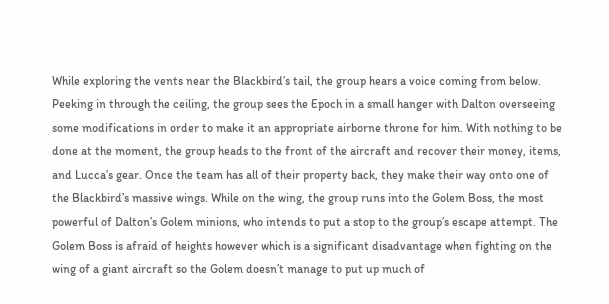While exploring the vents near the Blackbird’s tail, the group hears a voice coming from below. Peeking in through the ceiling, the group sees the Epoch in a small hanger with Dalton overseeing some modifications in order to make it an appropriate airborne throne for him. With nothing to be done at the moment, the group heads to the front of the aircraft and recover their money, items, and Lucca’s gear. Once the team has all of their property back, they make their way onto one of the Blackbird’s massive wings. While on the wing, the group runs into the Golem Boss, the most powerful of Dalton’s Golem minions, who intends to put a stop to the group’s escape attempt. The Golem Boss is afraid of heights however which is a significant disadvantage when fighting on the wing of a giant aircraft so the Golem doesn’t manage to put up much of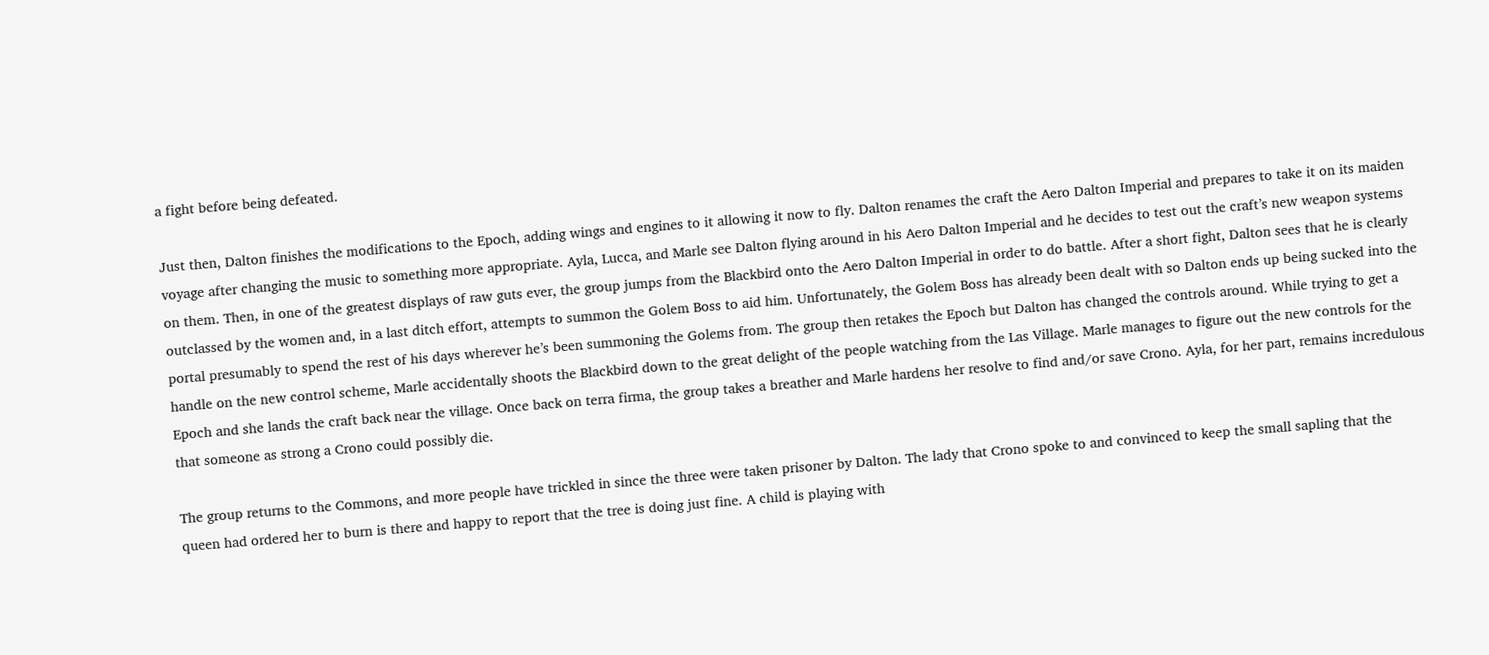a fight before being defeated.

Just then, Dalton finishes the modifications to the Epoch, adding wings and engines to it allowing it now to fly. Dalton renames the craft the Aero Dalton Imperial and prepares to take it on its maiden voyage after changing the music to something more appropriate. Ayla, Lucca, and Marle see Dalton flying around in his Aero Dalton Imperial and he decides to test out the craft’s new weapon systems on them. Then, in one of the greatest displays of raw guts ever, the group jumps from the Blackbird onto the Aero Dalton Imperial in order to do battle. After a short fight, Dalton sees that he is clearly outclassed by the women and, in a last ditch effort, attempts to summon the Golem Boss to aid him. Unfortunately, the Golem Boss has already been dealt with so Dalton ends up being sucked into the portal presumably to spend the rest of his days wherever he’s been summoning the Golems from. The group then retakes the Epoch but Dalton has changed the controls around. While trying to get a handle on the new control scheme, Marle accidentally shoots the Blackbird down to the great delight of the people watching from the Las Village. Marle manages to figure out the new controls for the Epoch and she lands the craft back near the village. Once back on terra firma, the group takes a breather and Marle hardens her resolve to find and/or save Crono. Ayla, for her part, remains incredulous that someone as strong a Crono could possibly die.

The group returns to the Commons, and more people have trickled in since the three were taken prisoner by Dalton. The lady that Crono spoke to and convinced to keep the small sapling that the queen had ordered her to burn is there and happy to report that the tree is doing just fine. A child is playing with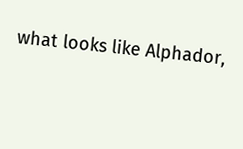what looks like Alphador,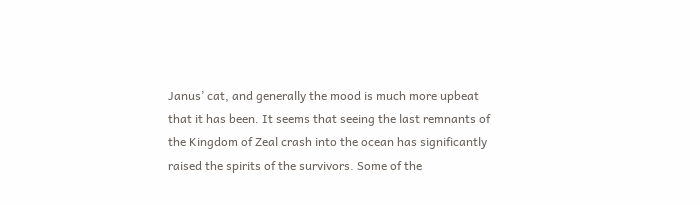Janus’ cat, and generally the mood is much more upbeat that it has been. It seems that seeing the last remnants of the Kingdom of Zeal crash into the ocean has significantly raised the spirits of the survivors. Some of the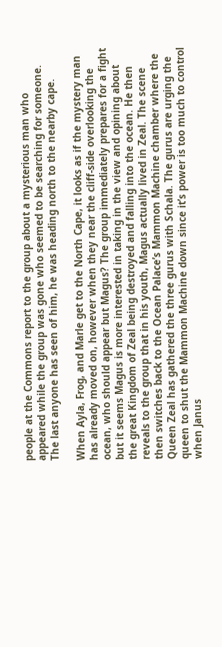people at the Commons report to the group about a mysterious man who appeared while the group was gone who seemed to be searching for someone. The last anyone has seen of him, he was heading north to the nearby cape.

When Ayla, Frog, and Marle get to the North Cape, it looks as if the mystery man has already moved on, however when they near the cliff-side overlooking the ocean, who should appear but Magus? The group immediately prepares for a fight but it seems Magus is more interested in taking in the view and opining about the great Kingdom of Zeal being destroyed and falling into the ocean. He then reveals to the group that in his youth, Magus actually lived in Zeal. The scene then switches back to the Ocean Palace’s Mammon Machine chamber where the Queen Zeal has gathered the three gurus with Schala. The gurus are urging the queen to shut the Mammon Machine down since it’s power is too much to control when Janus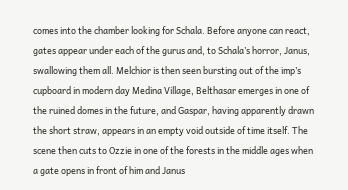comes into the chamber looking for Schala. Before anyone can react, gates appear under each of the gurus and, to Schala’s horror, Janus, swallowing them all. Melchior is then seen bursting out of the imp’s cupboard in modern day Medina Village, Belthasar emerges in one of the ruined domes in the future, and Gaspar, having apparently drawn the short straw, appears in an empty void outside of time itself. The scene then cuts to Ozzie in one of the forests in the middle ages when a gate opens in front of him and Janus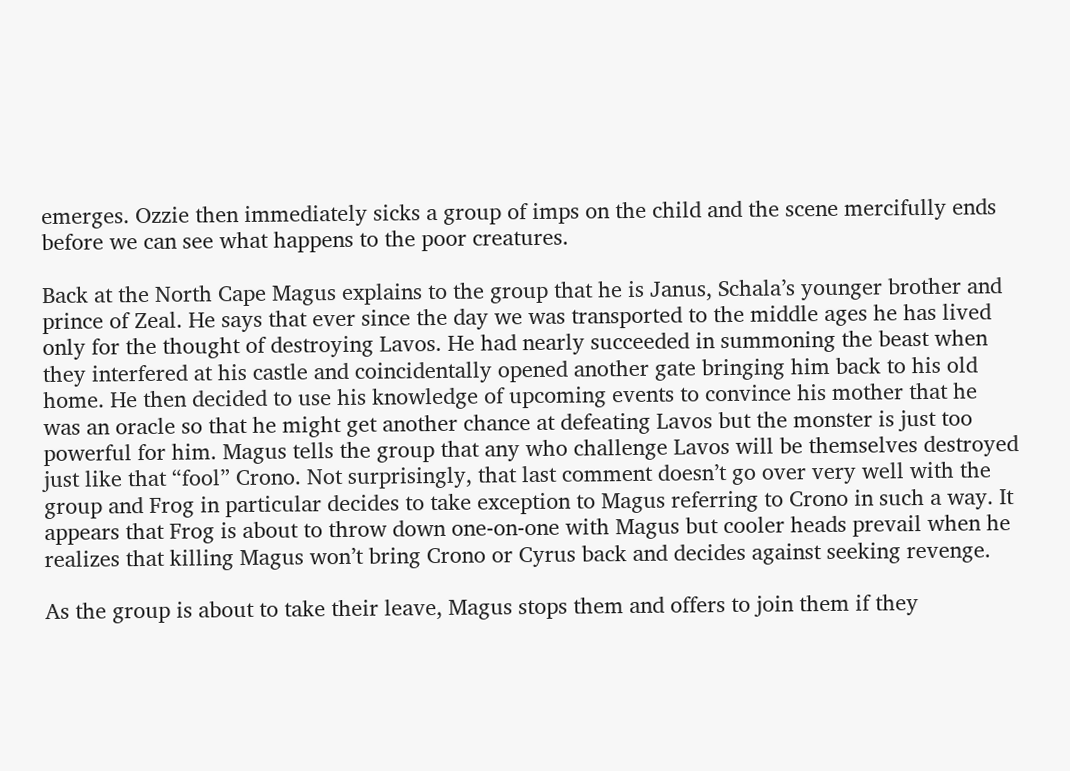emerges. Ozzie then immediately sicks a group of imps on the child and the scene mercifully ends before we can see what happens to the poor creatures.

Back at the North Cape Magus explains to the group that he is Janus, Schala’s younger brother and prince of Zeal. He says that ever since the day we was transported to the middle ages he has lived only for the thought of destroying Lavos. He had nearly succeeded in summoning the beast when they interfered at his castle and coincidentally opened another gate bringing him back to his old home. He then decided to use his knowledge of upcoming events to convince his mother that he was an oracle so that he might get another chance at defeating Lavos but the monster is just too powerful for him. Magus tells the group that any who challenge Lavos will be themselves destroyed just like that “fool” Crono. Not surprisingly, that last comment doesn’t go over very well with the group and Frog in particular decides to take exception to Magus referring to Crono in such a way. It appears that Frog is about to throw down one-on-one with Magus but cooler heads prevail when he realizes that killing Magus won’t bring Crono or Cyrus back and decides against seeking revenge.

As the group is about to take their leave, Magus stops them and offers to join them if they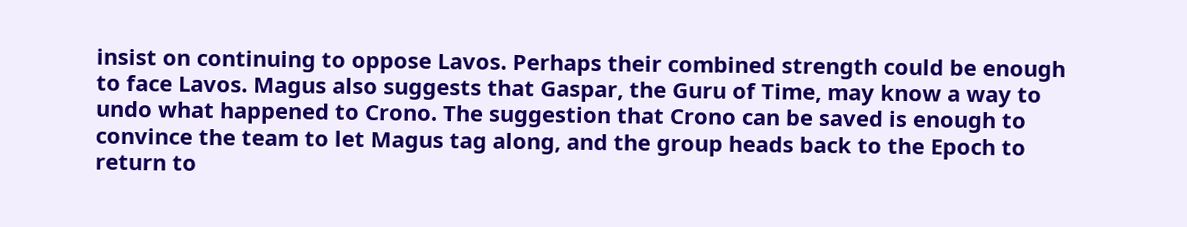insist on continuing to oppose Lavos. Perhaps their combined strength could be enough to face Lavos. Magus also suggests that Gaspar, the Guru of Time, may know a way to undo what happened to Crono. The suggestion that Crono can be saved is enough to convince the team to let Magus tag along, and the group heads back to the Epoch to return to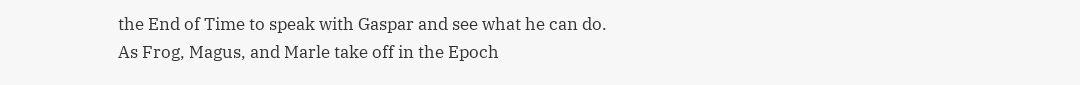the End of Time to speak with Gaspar and see what he can do. As Frog, Magus, and Marle take off in the Epoch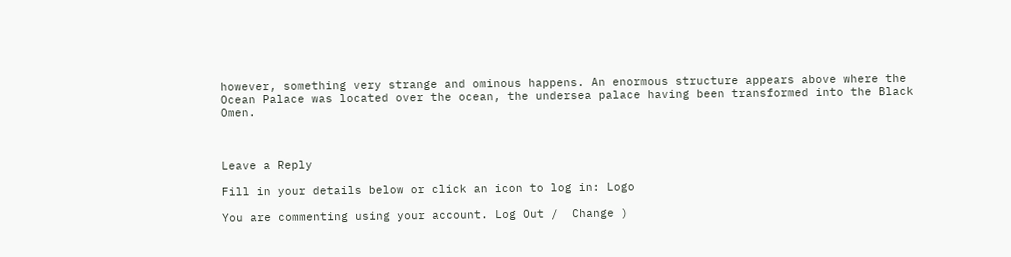however, something very strange and ominous happens. An enormous structure appears above where the Ocean Palace was located over the ocean, the undersea palace having been transformed into the Black Omen.



Leave a Reply

Fill in your details below or click an icon to log in: Logo

You are commenting using your account. Log Out /  Change )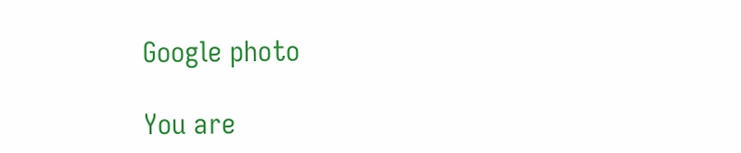Google photo

You are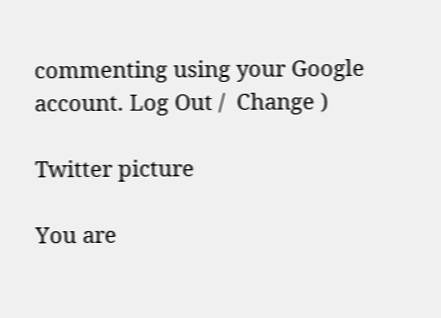commenting using your Google account. Log Out /  Change )

Twitter picture

You are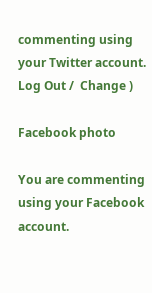commenting using your Twitter account. Log Out /  Change )

Facebook photo

You are commenting using your Facebook account.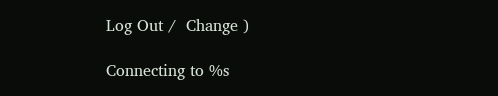Log Out /  Change )

Connecting to %s